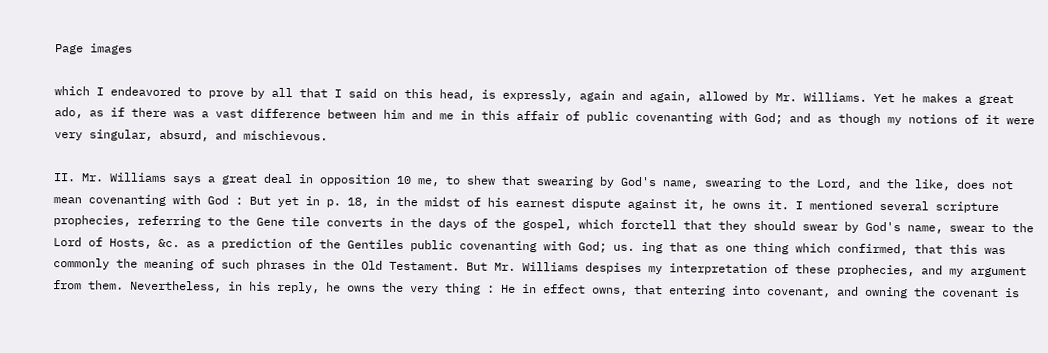Page images

which I endeavored to prove by all that I said on this head, is expressly, again and again, allowed by Mr. Williams. Yet he makes a great ado, as if there was a vast difference between him and me in this affair of public covenanting with God; and as though my notions of it were very singular, absurd, and mischievous.

II. Mr. Williams says a great deal in opposition 10 me, to shew that swearing by God's name, swearing to the Lord, and the like, does not mean covenanting with God : But yet in p. 18, in the midst of his earnest dispute against it, he owns it. I mentioned several scripture prophecies, referring to the Gene tile converts in the days of the gospel, which forctell that they should swear by God's name, swear to the Lord of Hosts, &c. as a prediction of the Gentiles public covenanting with God; us. ing that as one thing which confirmed, that this was commonly the meaning of such phrases in the Old Testament. But Mr. Williams despises my interpretation of these prophecies, and my argument from them. Nevertheless, in his reply, he owns the very thing : He in effect owns, that entering into covenant, and owning the covenant is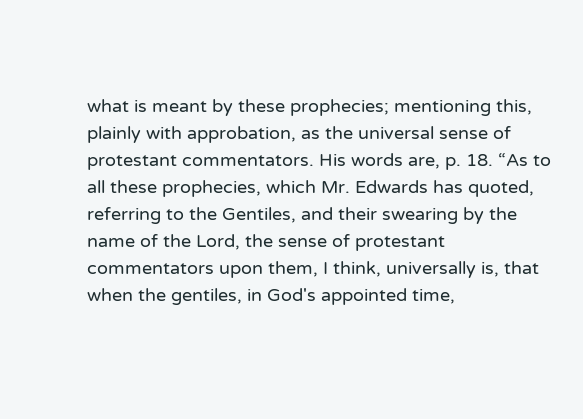what is meant by these prophecies; mentioning this, plainly with approbation, as the universal sense of protestant commentators. His words are, p. 18. “As to all these prophecies, which Mr. Edwards has quoted, referring to the Gentiles, and their swearing by the name of the Lord, the sense of protestant commentators upon them, I think, universally is, that when the gentiles, in God's appointed time,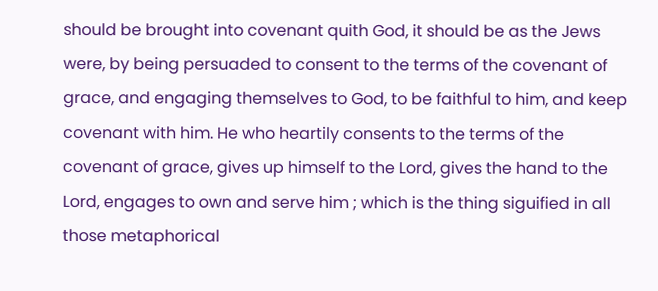should be brought into covenant quith God, it should be as the Jews were, by being persuaded to consent to the terms of the covenant of grace, and engaging themselves to God, to be faithful to him, and keep covenant with him. He who heartily consents to the terms of the covenant of grace, gives up himself to the Lord, gives the hand to the Lord, engages to own and serve him ; which is the thing siguified in all those metaphorical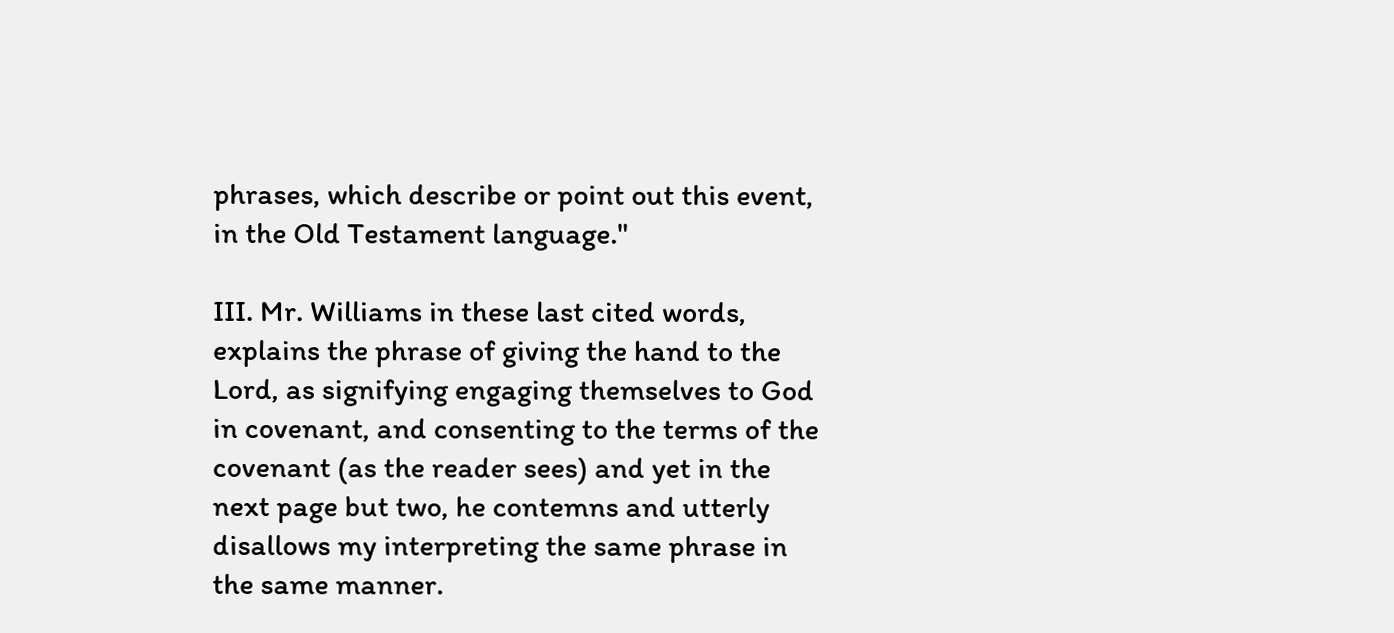phrases, which describe or point out this event, in the Old Testament language."

III. Mr. Williams in these last cited words, explains the phrase of giving the hand to the Lord, as signifying engaging themselves to God in covenant, and consenting to the terms of the covenant (as the reader sees) and yet in the next page but two, he contemns and utterly disallows my interpreting the same phrase in the same manner.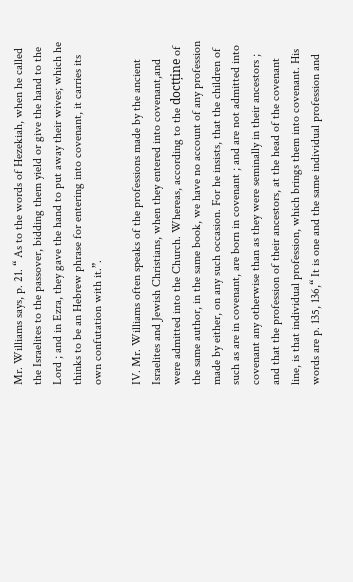Mr. Williams says, p. 21. “ As to the words of Hezekiah, when he called the Israelites to the passover, bidding them yield or give the hand to the Lord ; and in Ezra, they gave the hand to put away their wives; which he thinks to be an Hebrew phrase for entering into covenant, it carries its own confutation with it.”.

IV. Mr. Williams often speaks of the professions made by the ancient Israelites and Jewish Christians, when they entered into covenant,and were admitted into the Church. Whereas, according to the doctține of the same author, in the same book, we have no account of any profession made by either, on any such occasion. For he insists, that the children of such as are in covenant, are born in covenant ; and are not admitted into covenant any otherwise than as they were seminally in their ancestors ; and that the profession of their ancestors, at the head of the covenant line, is that individual profession, which brings them into covenant. His words are p. 135, 136,“ It is one and the same individual profession and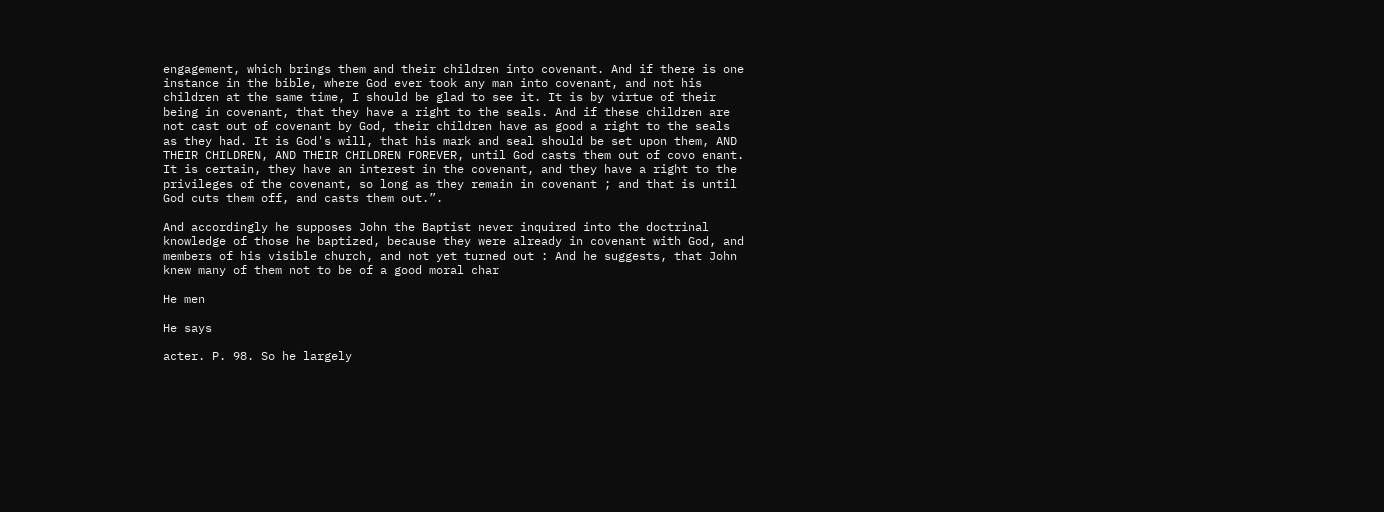engagement, which brings them and their children into covenant. And if there is one instance in the bible, where God ever took any man into covenant, and not his children at the same time, I should be glad to see it. It is by virtue of their being in covenant, that they have a right to the seals. And if these children are not cast out of covenant by God, their children have as good a right to the seals as they had. It is God's will, that his mark and seal should be set upon them, AND THEIR CHILDREN, AND THEIR CHILDREN FOREVER, until God casts them out of covo enant. It is certain, they have an interest in the covenant, and they have a right to the privileges of the covenant, so long as they remain in covenant ; and that is until God cuts them off, and casts them out.”.

And accordingly he supposes John the Baptist never inquired into the doctrinal knowledge of those he baptized, because they were already in covenant with God, and members of his visible church, and not yet turned out : And he suggests, that John knew many of them not to be of a good moral char

He men

He says

acter. P. 98. So he largely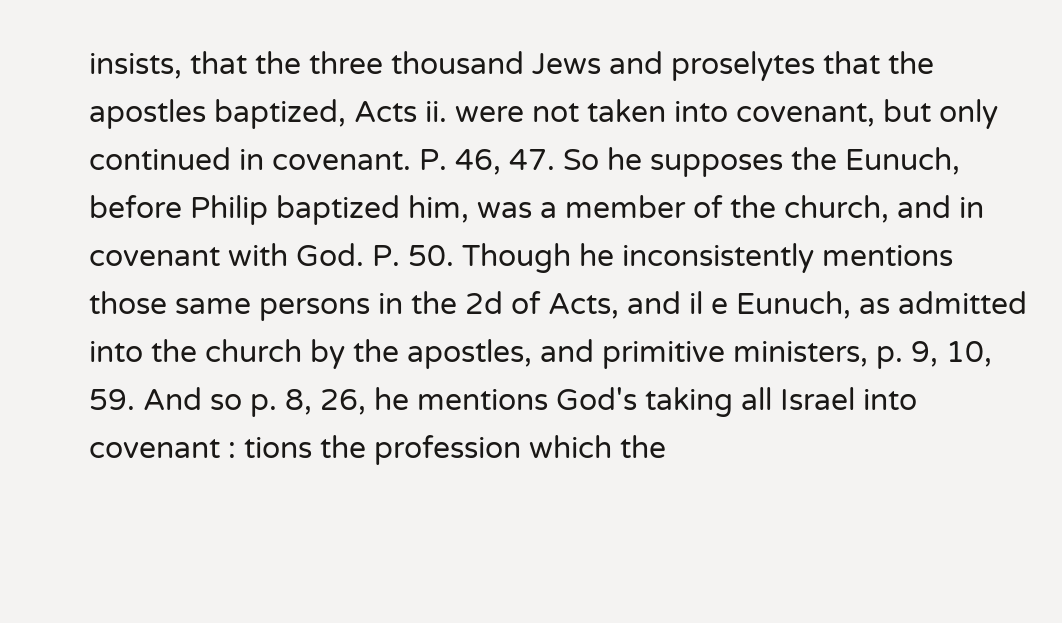insists, that the three thousand Jews and proselytes that the apostles baptized, Acts ii. were not taken into covenant, but only continued in covenant. P. 46, 47. So he supposes the Eunuch, before Philip baptized him, was a member of the church, and in covenant with God. P. 50. Though he inconsistently mentions those same persons in the 2d of Acts, and il e Eunuch, as admitted into the church by the apostles, and primitive ministers, p. 9, 10, 59. And so p. 8, 26, he mentions God's taking all Israel into covenant : tions the profession which the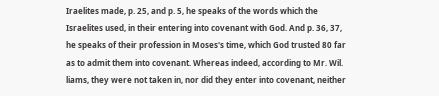Iraelites made, p. 25, and p. 5, he speaks of the words which the Israelites used, in their entering into covenant with God. And p. 36, 37, he speaks of their profession in Moses's time, which God trusted 80 far as to admit them into covenant. Whereas indeed, according to Mr. Wil. liams, they were not taken in, nor did they enter into covenant, neither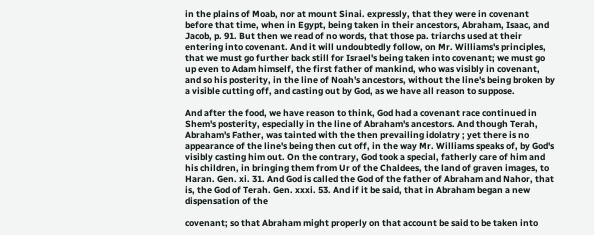in the plains of Moab, nor at mount Sinai. expressly, that they were in covenant before that time, when in Egypt, being taken in their ancestors, Abraham, Isaac, and Jacob, p. 91. But then we read of no words, that those pa. triarchs used at their entering into covenant. And it will undoubtedly follow, on Mr. Williams's principles, that we must go further back still for Israel's being taken into covenant; we must go up even to Adam himself, the first father of mankind, who was visibly in covenant, and so his posterity, in the line of Noah's ancestors, without the line's being broken by a visible cutting off, and casting out by God, as we have all reason to suppose.

And after the food, we have reason to think, God had a covenant race continued in Shem's posterity, especially in the line of Abraham's ancestors. And though Terah, Abraham's Father, was tainted with the then prevailing idolatry ; yet there is no appearance of the line's being then cut off, in the way Mr. Williams speaks of, by God's visibly casting him out. On the contrary, God took a special, fatherly care of him and his children, in bringing them from Ur of the Chaldees, the land of graven images, to Haran. Gen. xi. 31. And God is called the God of the father of Abraham and Nahor, that is, the God of Terah. Gen. xxxi. 53. And if it be said, that in Abraham began a new dispensation of the

covenant; so that Abraham might properly on that account be said to be taken into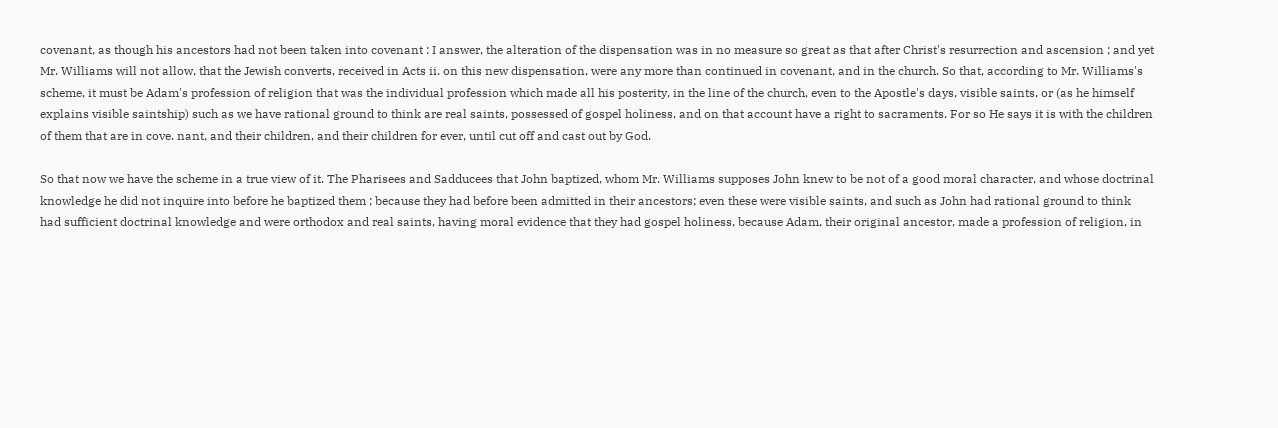covenant, as though his ancestors had not been taken into covenant : I answer, the alteration of the dispensation was in no measure so great as that after Christ's resurrection and ascension ; and yet Mr. Williams will not allow, that the Jewish converts, received in Acts ii. on this new dispensation, were any more than continued in covenant, and in the church. So that, according to Mr. Williams's scheme, it must be Adam's profession of religion that was the individual profession which made all his posterity, in the line of the church, even to the Apostle's days, visible saints, or (as he himself explains visible saintship) such as we have rational ground to think are real saints, possessed of gospel holiness, and on that account have a right to sacraments. For so He says it is with the children of them that are in cove. nant, and their children, and their children for ever, until cut off and cast out by God.

So that now we have the scheme in a true view of it. The Pharisees and Sadducees that John baptized, whom Mr. Williams supposes John knew to be not of a good moral character, and whose doctrinal knowledge he did not inquire into before he baptized them ; because they had before been admitted in their ancestors; even these were visible saints, and such as John had rational ground to think had sufficient doctrinal knowledge and were orthodox and real saints, having moral evidence that they had gospel holiness, because Adam, their original ancestor, made a profession of religion, in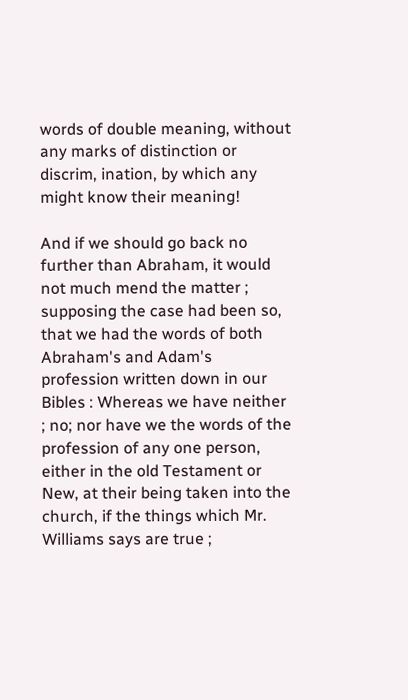words of double meaning, without any marks of distinction or discrim, ination, by which any might know their meaning!

And if we should go back no further than Abraham, it would not much mend the matter ; supposing the case had been so, that we had the words of both Abraham's and Adam's profession written down in our Bibles : Whereas we have neither ; no; nor have we the words of the profession of any one person, either in the old Testament or New, at their being taken into the church, if the things which Mr. Williams says are true ;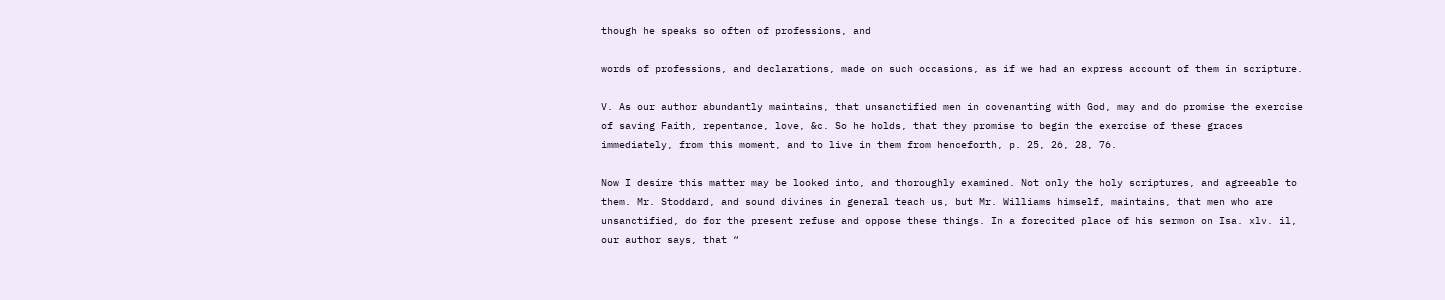though he speaks so often of professions, and

words of professions, and declarations, made on such occasions, as if we had an express account of them in scripture.

V. As our author abundantly maintains, that unsanctified men in covenanting with God, may and do promise the exercise of saving Faith, repentance, love, &c. So he holds, that they promise to begin the exercise of these graces immediately, from this moment, and to live in them from henceforth, p. 25, 26, 28, 76.

Now I desire this matter may be looked into, and thoroughly examined. Not only the holy scriptures, and agreeable to them. Mr. Stoddard, and sound divines in general teach us, but Mr. Williams himself, maintains, that men who are unsanctified, do for the present refuse and oppose these things. In a forecited place of his sermon on Isa. xlv. il, our author says, that “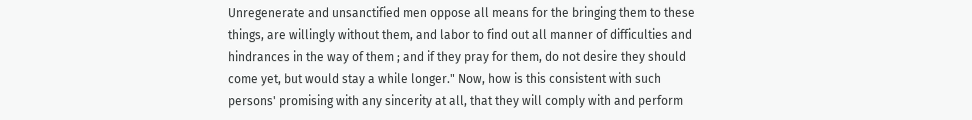Unregenerate and unsanctified men oppose all means for the bringing them to these things, are willingly without them, and labor to find out all manner of difficulties and hindrances in the way of them ; and if they pray for them, do not desire they should come yet, but would stay a while longer." Now, how is this consistent with such persons' promising with any sincerity at all, that they will comply with and perform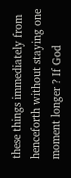these things immediately from henceforth without staying one moment longer ? If God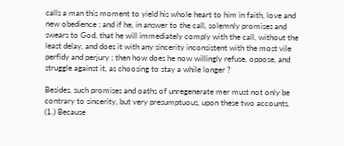calls a man this moment to yield his whole heart to him in faith, love and new obedience ; and if he, in answer to the call, solemnly promises and swears to God, that he will immediately comply with the call, without the least delay, and does it with any sincerity inconsistent with the most vile perfidy and perjury ; then how does he now willingly refuse, oppose, and struggle against it, as choosing to stay a while longer ?

Besides, such promises and oaths of unregenerate mer must not only be contrary to sincerity, but very presumptuous, upon these two accounts. (1.) Because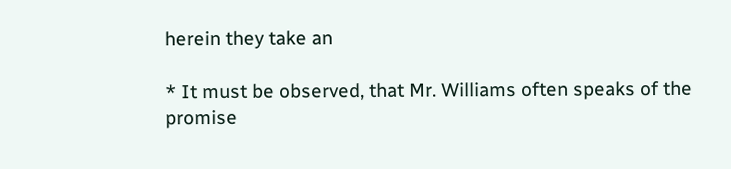herein they take an

* It must be observed, that Mr. Williams often speaks of the promise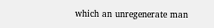which an unregenerate man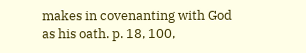makes in covenanting with God as his oath. p. 18, 100,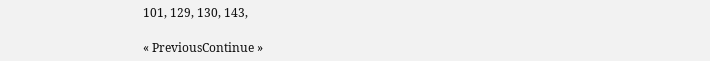101, 129, 130, 143,

« PreviousContinue »